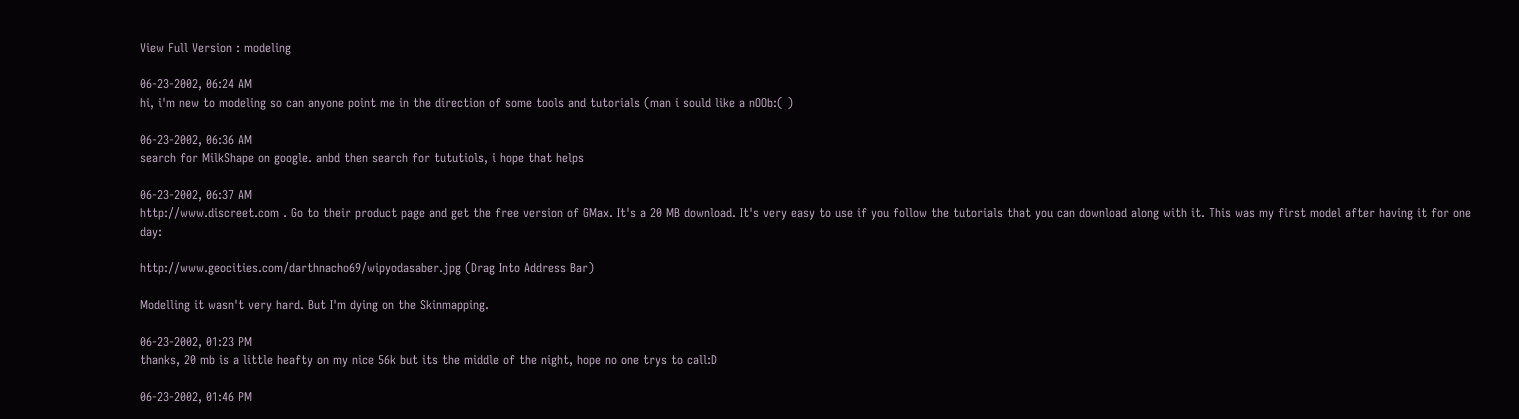View Full Version : modeling

06-23-2002, 06:24 AM
hi, i'm new to modeling so can anyone point me in the direction of some tools and tutorials (man i sould like a nOOb:( )

06-23-2002, 06:36 AM
search for MilkShape on google. anbd then search for tututiols, i hope that helps

06-23-2002, 06:37 AM
http://www.discreet.com . Go to their product page and get the free version of GMax. It's a 20 MB download. It's very easy to use if you follow the tutorials that you can download along with it. This was my first model after having it for one day:

http://www.geocities.com/darthnacho69/wipyodasaber.jpg (Drag Into Address Bar)

Modelling it wasn't very hard. But I'm dying on the Skinmapping.

06-23-2002, 01:23 PM
thanks, 20 mb is a little heafty on my nice 56k but its the middle of the night, hope no one trys to call:D

06-23-2002, 01:46 PM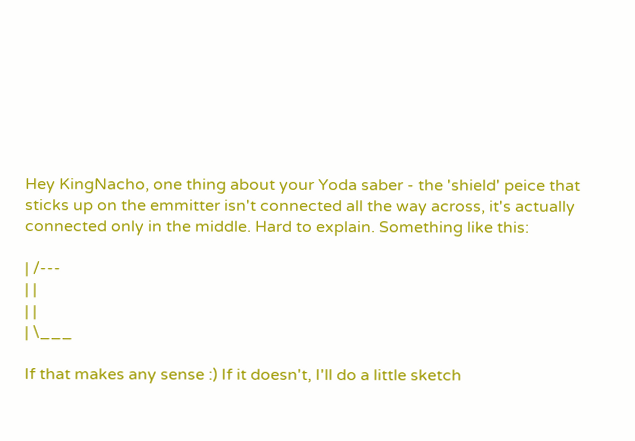Hey KingNacho, one thing about your Yoda saber - the 'shield' peice that sticks up on the emmitter isn't connected all the way across, it's actually connected only in the middle. Hard to explain. Something like this:

| /---
| |
| |
| \___

If that makes any sense :) If it doesn't, I'll do a little sketch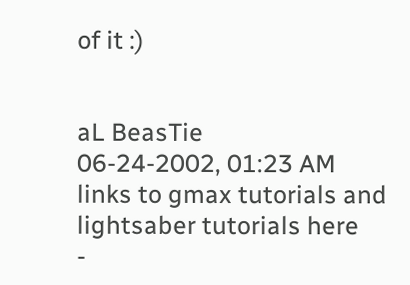of it :)


aL BeasTie
06-24-2002, 01:23 AM
links to gmax tutorials and lightsaber tutorials here
-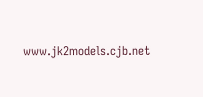www.jk2models.cjb.net